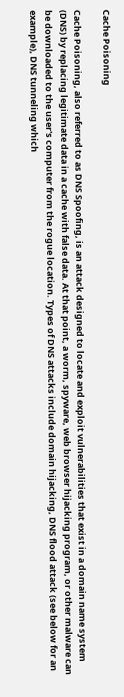Cache Poisoning

Cache Poisoning, also referred to as DNS Spoofing, is an attack designed to locate and exploit vulnerabilities that exist in a domain name system (DNS) by replacing legitimate data in a cache with false data. At that point, a worm, spyware, web browser hijacking program, or other malware can be downloaded to the user's computer from the rogue location. Types of DNS attacks include domain hijacking, DNS flood attack (see below for an example), DNS tunneling which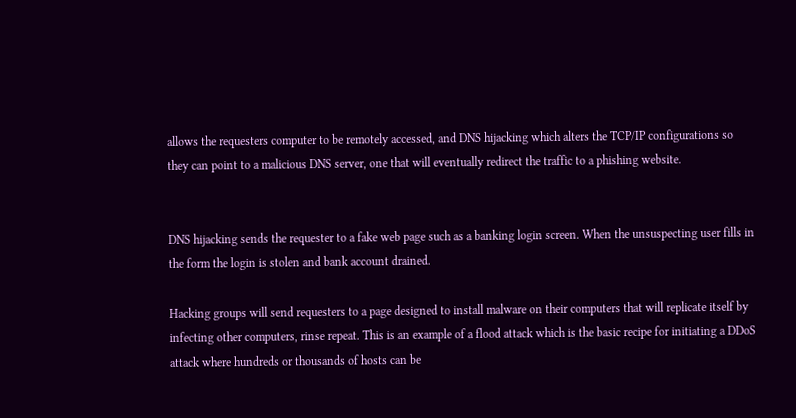allows the requesters computer to be remotely accessed, and DNS hijacking which alters the TCP/IP configurations so they can point to a malicious DNS server, one that will eventually redirect the traffic to a phishing website.


DNS hijacking sends the requester to a fake web page such as a banking login screen. When the unsuspecting user fills in the form the login is stolen and bank account drained.

Hacking groups will send requesters to a page designed to install malware on their computers that will replicate itself by infecting other computers, rinse repeat. This is an example of a flood attack which is the basic recipe for initiating a DDoS attack where hundreds or thousands of hosts can be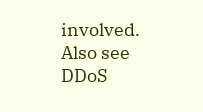involved. Also see DDoS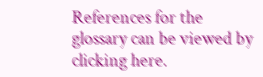References for the glossary can be viewed by clicking here.